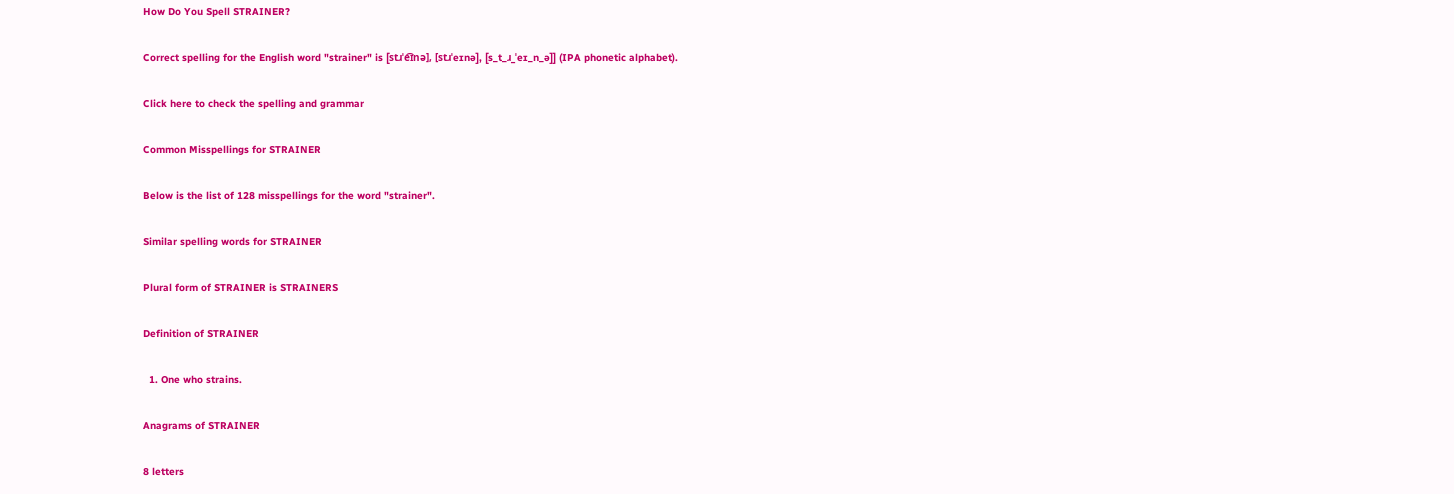How Do You Spell STRAINER?

Correct spelling for the English word "strainer" is [stɹˈe͡ɪnə], [stɹˈeɪnə], [s_t_ɹ_ˈeɪ_n_ə]] (IPA phonetic alphabet).

Click here to check the spelling and grammar

Common Misspellings for STRAINER

Below is the list of 128 misspellings for the word "strainer".

Similar spelling words for STRAINER

Plural form of STRAINER is STRAINERS

Definition of STRAINER

  1. One who strains.

Anagrams of STRAINER

8 letters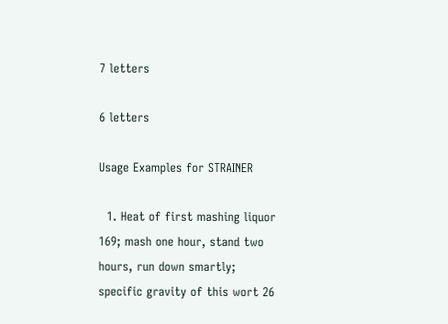7 letters

6 letters

Usage Examples for STRAINER

  1. Heat of first mashing liquor 169; mash one hour, stand two hours, run down smartly; specific gravity of this wort 26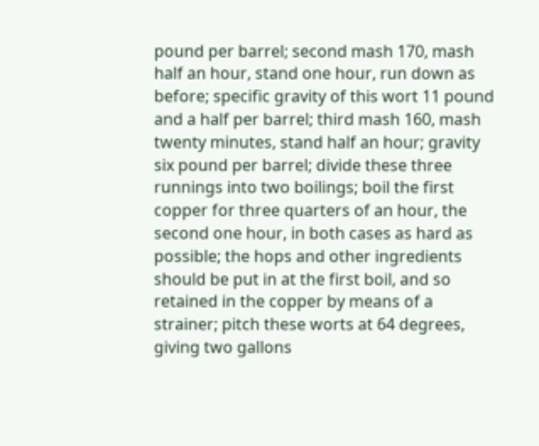pound per barrel; second mash 170, mash half an hour, stand one hour, run down as before; specific gravity of this wort 11 pound and a half per barrel; third mash 160, mash twenty minutes, stand half an hour; gravity six pound per barrel; divide these three runnings into two boilings; boil the first copper for three quarters of an hour, the second one hour, in both cases as hard as possible; the hops and other ingredients should be put in at the first boil, and so retained in the copper by means of a strainer; pitch these worts at 64 degrees, giving two gallons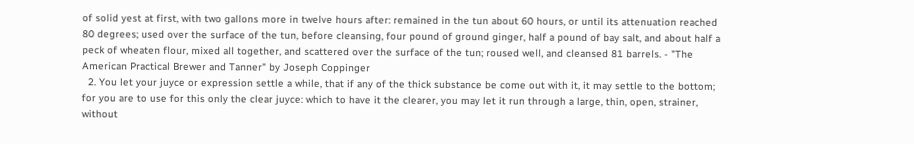of solid yest at first, with two gallons more in twelve hours after: remained in the tun about 60 hours, or until its attenuation reached 80 degrees; used over the surface of the tun, before cleansing, four pound of ground ginger, half a pound of bay salt, and about half a peck of wheaten flour, mixed all together, and scattered over the surface of the tun; roused well, and cleansed 81 barrels. - "The American Practical Brewer and Tanner" by Joseph Coppinger
  2. You let your juyce or expression settle a while, that if any of the thick substance be come out with it, it may settle to the bottom; for you are to use for this only the clear juyce: which to have it the clearer, you may let it run through a large, thin, open, strainer, without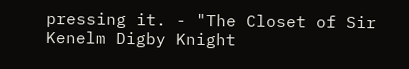pressing it. - "The Closet of Sir Kenelm Digby Knight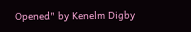Opened" by Kenelm Digby